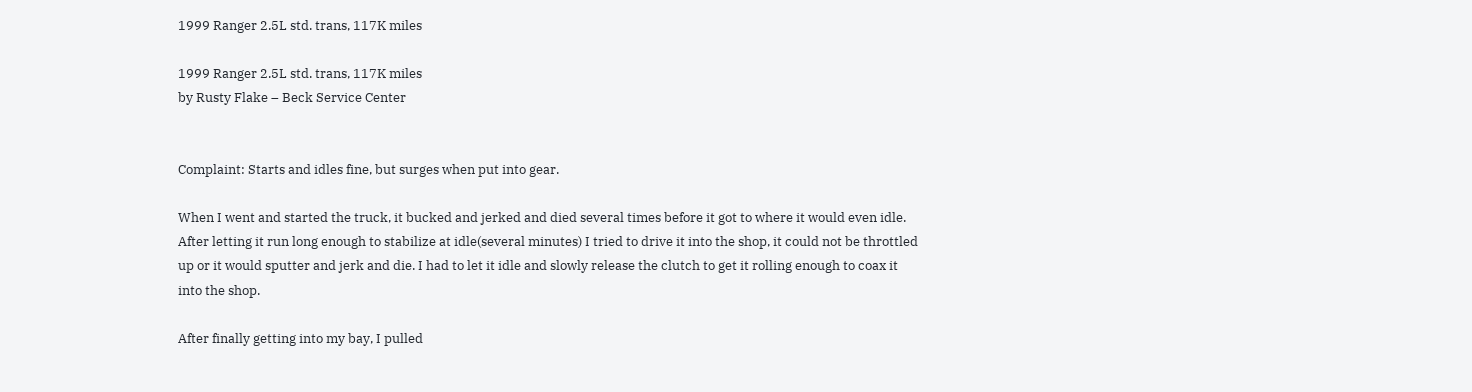1999 Ranger 2.5L std. trans, 117K miles

1999 Ranger 2.5L std. trans, 117K miles
by Rusty Flake – Beck Service Center


Complaint: Starts and idles fine, but surges when put into gear.

When I went and started the truck, it bucked and jerked and died several times before it got to where it would even idle. After letting it run long enough to stabilize at idle(several minutes) I tried to drive it into the shop, it could not be throttled up or it would sputter and jerk and die. I had to let it idle and slowly release the clutch to get it rolling enough to coax it into the shop.

After finally getting into my bay, I pulled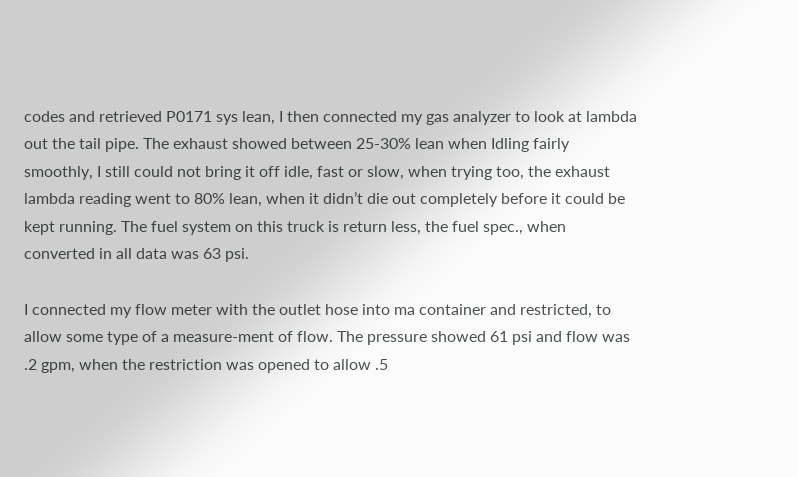codes and retrieved P0171 sys lean, I then connected my gas analyzer to look at lambda out the tail pipe. The exhaust showed between 25-30% lean when Idling fairly smoothly, I still could not bring it off idle, fast or slow, when trying too, the exhaust lambda reading went to 80% lean, when it didn’t die out completely before it could be kept running. The fuel system on this truck is return less, the fuel spec., when converted in all data was 63 psi.

I connected my flow meter with the outlet hose into ma container and restricted, to allow some type of a measure-ment of flow. The pressure showed 61 psi and flow was .2 gpm, when the restriction was opened to allow .5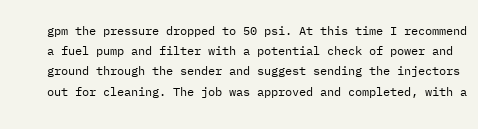gpm the pressure dropped to 50 psi. At this time I recommend a fuel pump and filter with a potential check of power and ground through the sender and suggest sending the injectors out for cleaning. The job was approved and completed, with a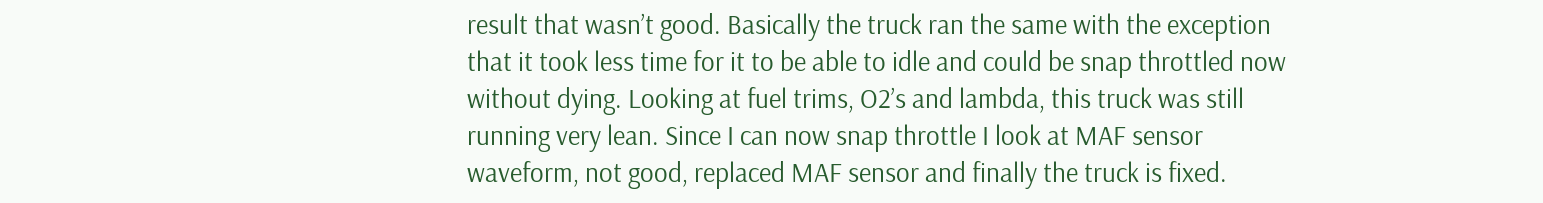result that wasn’t good. Basically the truck ran the same with the exception that it took less time for it to be able to idle and could be snap throttled now without dying. Looking at fuel trims, O2’s and lambda, this truck was still running very lean. Since I can now snap throttle I look at MAF sensor waveform, not good, replaced MAF sensor and finally the truck is fixed.